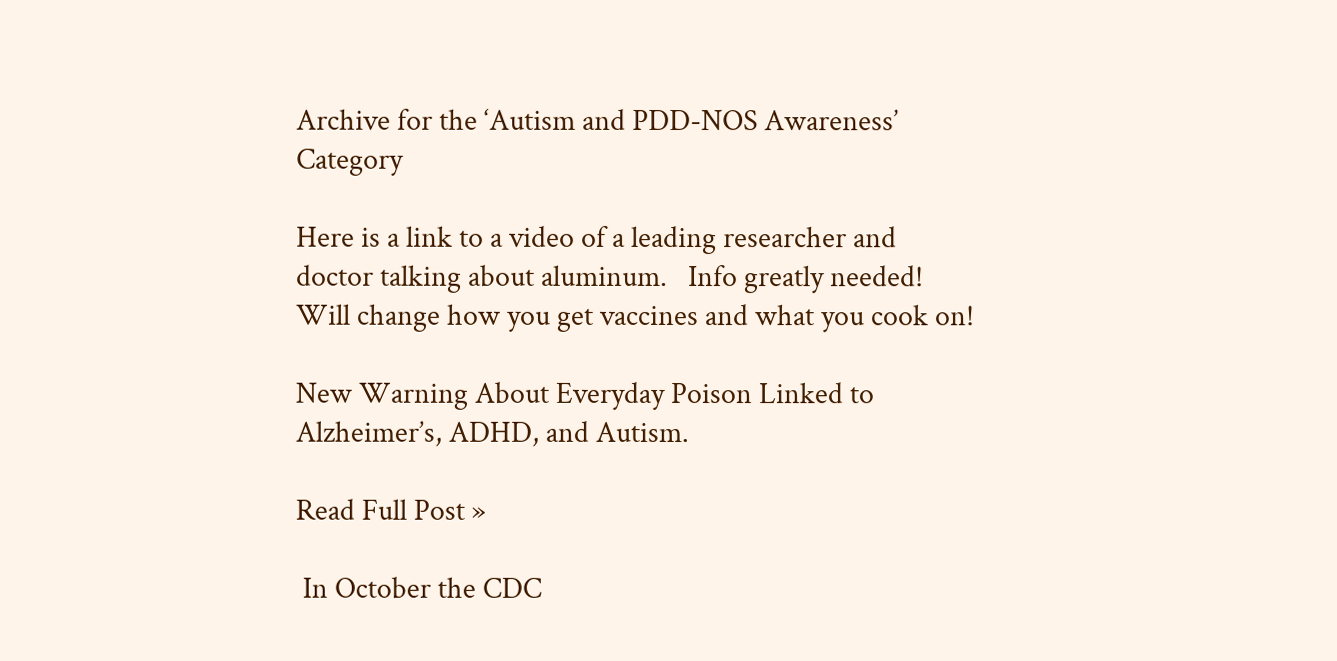Archive for the ‘Autism and PDD-NOS Awareness’ Category

Here is a link to a video of a leading researcher and doctor talking about aluminum.   Info greatly needed! Will change how you get vaccines and what you cook on!

New Warning About Everyday Poison Linked to Alzheimer’s, ADHD, and Autism.

Read Full Post »

 In October the CDC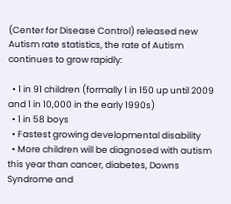(Center for Disease Control) released new Autism rate statistics, the rate of Autism continues to grow rapidly:

  • 1 in 91 children (formally 1 in 150 up until 2009 and 1 in 10,000 in the early 1990s)
  • 1 in 58 boys
  • Fastest growing developmental disability
  • More children will be diagnosed with autism this year than cancer, diabetes, Downs Syndrome and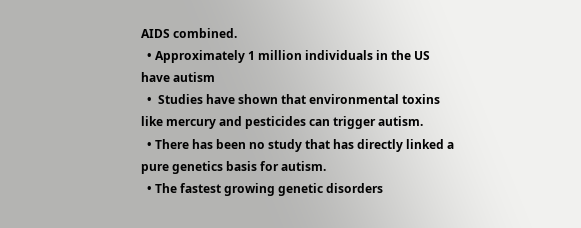AIDS combined.
  • Approximately 1 million individuals in the US have autism
  •  Studies have shown that environmental toxins like mercury and pesticides can trigger autism.
  • There has been no study that has directly linked a pure genetics basis for autism.
  • The fastest growing genetic disorders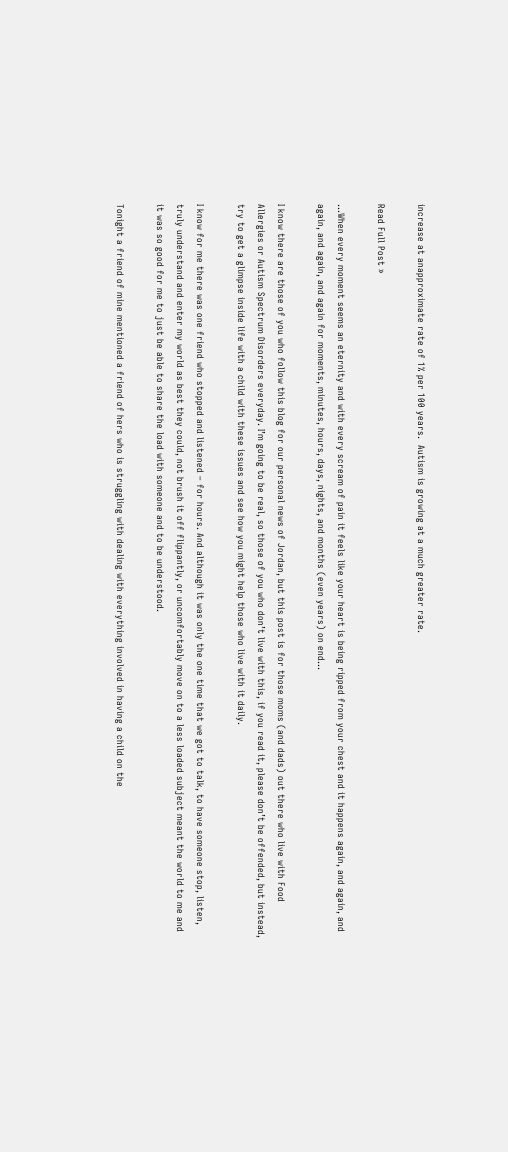increase at anapproximate rate of 1% per 100 years.  Autism is growing at a much greater rate.

Read Full Post »

…When every moment seems an eternity and with every scream of pain it feels like your heart is being ripped from your chest and it happens again, and again, and again, and again, and again for moments, minutes, hours, days, nights, and months (even years) on end…

I know there are those of you who follow this blog for our personal news of Jordan, but this post is for those moms (and dads) out there who live with Food Allergies or Autism Spectrum Disorders everyday. I’m going to be real, so those of you who don’t live with this, if you read it, please don’t be offended, but instead, try to get a glimpse inside life with a child with these issues and see how you might help those who live with it daily.

I know for me there was one friend who stopped and listened – for hours. And although it was only the one time that we got to talk, to have someone stop, listen, truly understand and enter my world as best they could, not brush it off flippantly, or uncomfortably move on to a less loaded subject meant the world to me and it was so good for me to just be able to share the load with someone and to be understood.

Tonight a friend of mine mentioned a friend of hers who is struggling with dealing with everything involved in having a child on the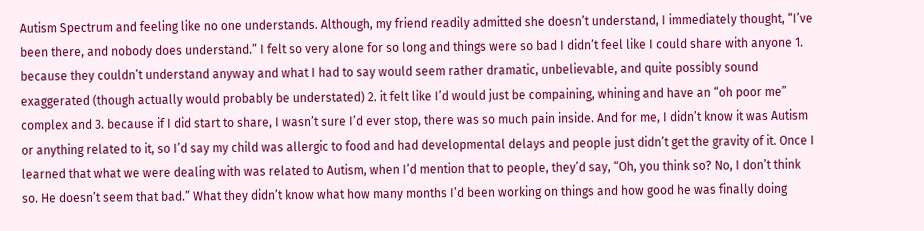Autism Spectrum and feeling like no one understands. Although, my friend readily admitted she doesn’t understand, I immediately thought, “I’ve been there, and nobody does understand.” I felt so very alone for so long and things were so bad I didn’t feel like I could share with anyone 1. because they couldn’t understand anyway and what I had to say would seem rather dramatic, unbelievable, and quite possibly sound exaggerated (though actually would probably be understated) 2. it felt like I’d would just be compaining, whining and have an “oh poor me” complex and 3. because if I did start to share, I wasn’t sure I’d ever stop, there was so much pain inside. And for me, I didn’t know it was Autism or anything related to it, so I’d say my child was allergic to food and had developmental delays and people just didn’t get the gravity of it. Once I learned that what we were dealing with was related to Autism, when I’d mention that to people, they’d say, “Oh, you think so? No, I don’t think so. He doesn’t seem that bad.” What they didn’t know what how many months I’d been working on things and how good he was finally doing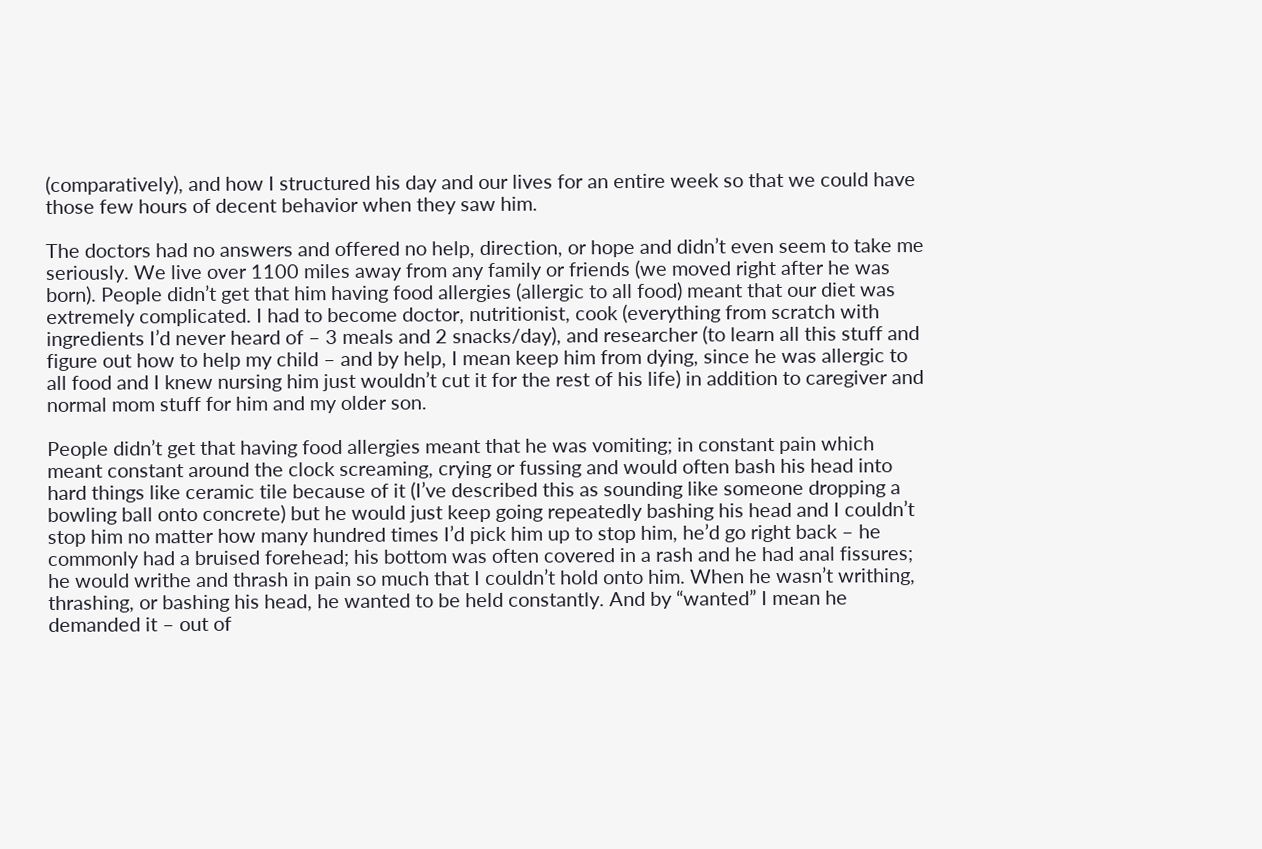(comparatively), and how I structured his day and our lives for an entire week so that we could have those few hours of decent behavior when they saw him.

The doctors had no answers and offered no help, direction, or hope and didn’t even seem to take me seriously. We live over 1100 miles away from any family or friends (we moved right after he was born). People didn’t get that him having food allergies (allergic to all food) meant that our diet was extremely complicated. I had to become doctor, nutritionist, cook (everything from scratch with ingredients I’d never heard of – 3 meals and 2 snacks/day), and researcher (to learn all this stuff and figure out how to help my child – and by help, I mean keep him from dying, since he was allergic to all food and I knew nursing him just wouldn’t cut it for the rest of his life) in addition to caregiver and normal mom stuff for him and my older son.

People didn’t get that having food allergies meant that he was vomiting; in constant pain which meant constant around the clock screaming, crying or fussing and would often bash his head into hard things like ceramic tile because of it (I’ve described this as sounding like someone dropping a bowling ball onto concrete) but he would just keep going repeatedly bashing his head and I couldn’t stop him no matter how many hundred times I’d pick him up to stop him, he’d go right back – he commonly had a bruised forehead; his bottom was often covered in a rash and he had anal fissures; he would writhe and thrash in pain so much that I couldn’t hold onto him. When he wasn’t writhing, thrashing, or bashing his head, he wanted to be held constantly. And by “wanted” I mean he demanded it – out of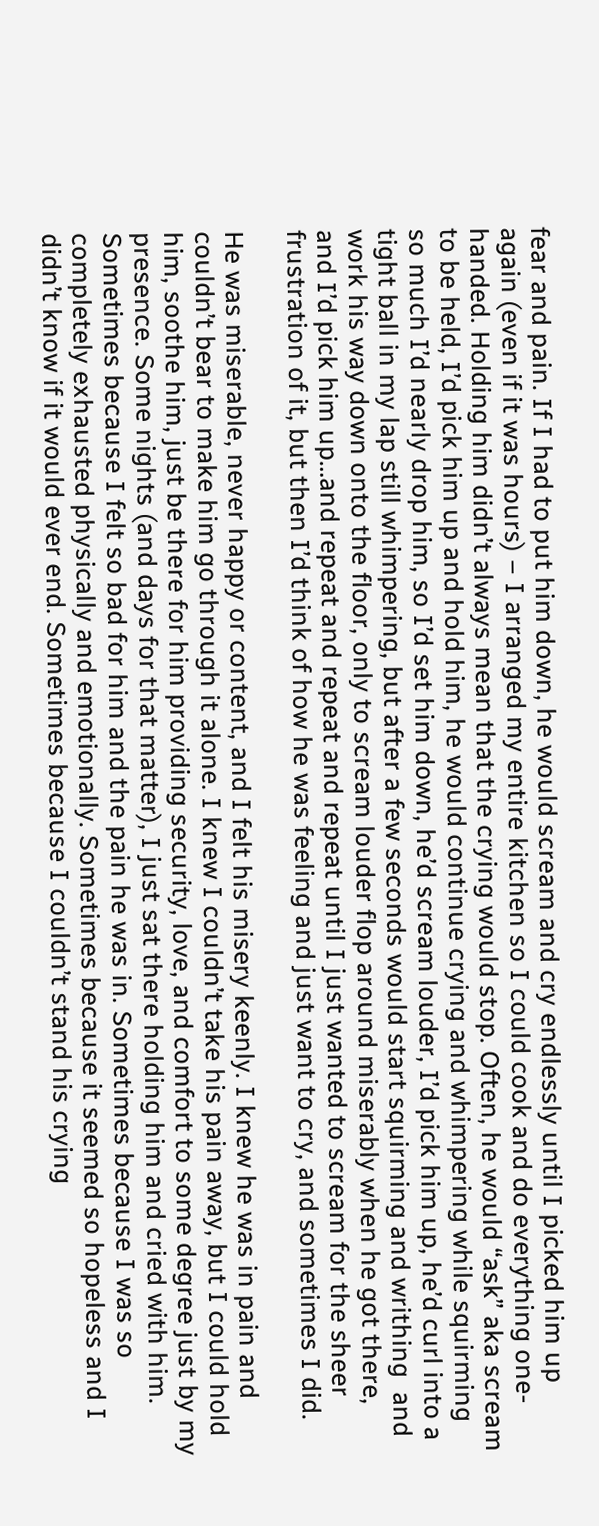fear and pain. If I had to put him down, he would scream and cry endlessly until I picked him up again (even if it was hours) – I arranged my entire kitchen so I could cook and do everything one-handed. Holding him didn’t always mean that the crying would stop. Often, he would “ask” aka scream to be held, I’d pick him up and hold him, he would continue crying and whimpering while squirming so much I’d nearly drop him, so I’d set him down, he’d scream louder, I’d pick him up, he’d curl into a tight ball in my lap still whimpering, but after a few seconds would start squirming and writhing  and work his way down onto the floor, only to scream louder flop around miserably when he got there, and I’d pick him up…and repeat and repeat and repeat until I just wanted to scream for the sheer frustration of it, but then I’d think of how he was feeling and just want to cry, and sometimes I did.

He was miserable, never happy or content, and I felt his misery keenly. I knew he was in pain and couldn’t bear to make him go through it alone. I knew I couldn’t take his pain away, but I could hold him, soothe him, just be there for him providing security, love, and comfort to some degree just by my presence. Some nights (and days for that matter), I just sat there holding him and cried with him. Sometimes because I felt so bad for him and the pain he was in. Sometimes because I was so completely exhausted physically and emotionally. Sometimes because it seemed so hopeless and I didn’t know if it would ever end. Sometimes because I couldn’t stand his crying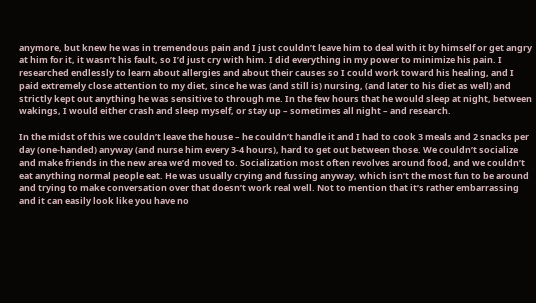anymore, but knew he was in tremendous pain and I just couldn’t leave him to deal with it by himself or get angry at him for it, it wasn’t his fault, so I’d just cry with him. I did everything in my power to minimize his pain. I researched endlessly to learn about allergies and about their causes so I could work toward his healing, and I paid extremely close attention to my diet, since he was (and still is) nursing, (and later to his diet as well) and strictly kept out anything he was sensitive to through me. In the few hours that he would sleep at night, between wakings, I would either crash and sleep myself, or stay up – sometimes all night – and research.

In the midst of this we couldn’t leave the house – he couldn’t handle it and I had to cook 3 meals and 2 snacks per day (one-handed) anyway (and nurse him every 3-4 hours), hard to get out between those. We couldn’t socialize and make friends in the new area we’d moved to. Socialization most often revolves around food, and we couldn’t eat anything normal people eat. He was usually crying and fussing anyway, which isn’t the most fun to be around and trying to make conversation over that doesn’t work real well. Not to mention that it’s rather embarrassing and it can easily look like you have no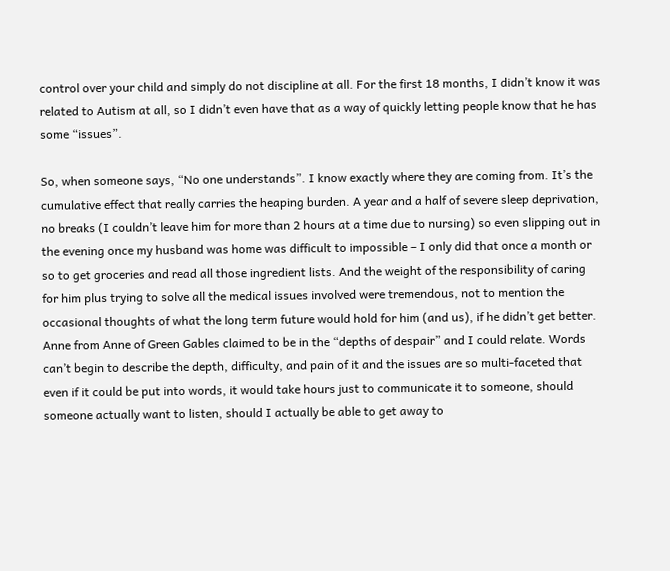control over your child and simply do not discipline at all. For the first 18 months, I didn’t know it was related to Autism at all, so I didn’t even have that as a way of quickly letting people know that he has some “issues”.

So, when someone says, “No one understands”. I know exactly where they are coming from. It’s the cumulative effect that really carries the heaping burden. A year and a half of severe sleep deprivation, no breaks (I couldn’t leave him for more than 2 hours at a time due to nursing) so even slipping out in the evening once my husband was home was difficult to impossible – I only did that once a month or so to get groceries and read all those ingredient lists. And the weight of the responsibility of caring for him plus trying to solve all the medical issues involved were tremendous, not to mention the occasional thoughts of what the long term future would hold for him (and us), if he didn’t get better.  Anne from Anne of Green Gables claimed to be in the “depths of despair” and I could relate. Words can’t begin to describe the depth, difficulty, and pain of it and the issues are so multi-faceted that even if it could be put into words, it would take hours just to communicate it to someone, should someone actually want to listen, should I actually be able to get away to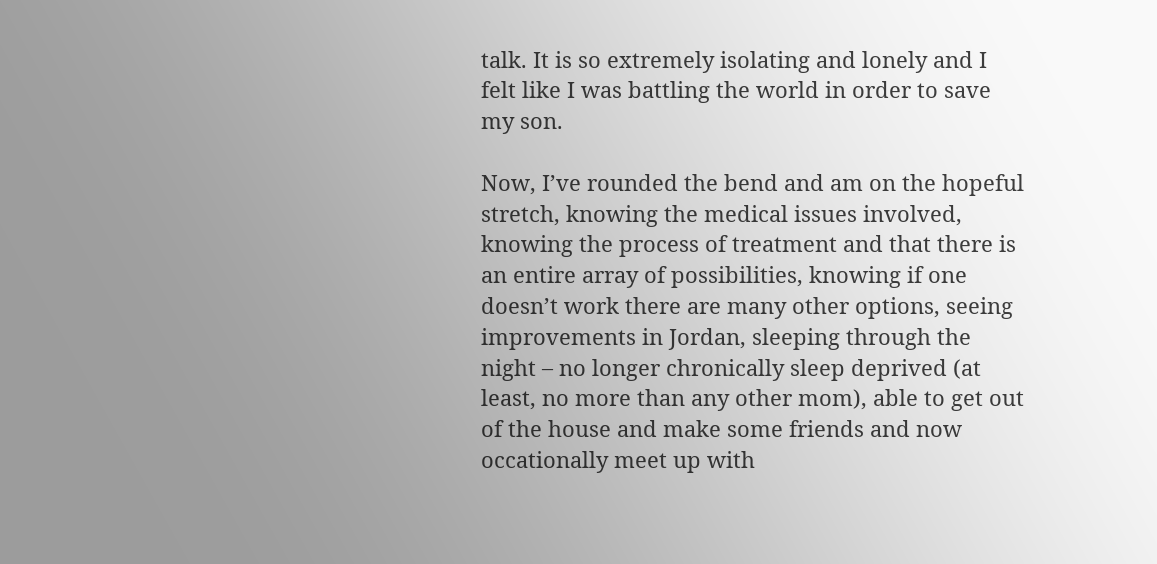talk. It is so extremely isolating and lonely and I felt like I was battling the world in order to save my son.

Now, I’ve rounded the bend and am on the hopeful stretch, knowing the medical issues involved, knowing the process of treatment and that there is an entire array of possibilities, knowing if one doesn’t work there are many other options, seeing improvements in Jordan, sleeping through the night – no longer chronically sleep deprived (at least, no more than any other mom), able to get out of the house and make some friends and now occationally meet up with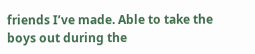friends I’ve made. Able to take the boys out during the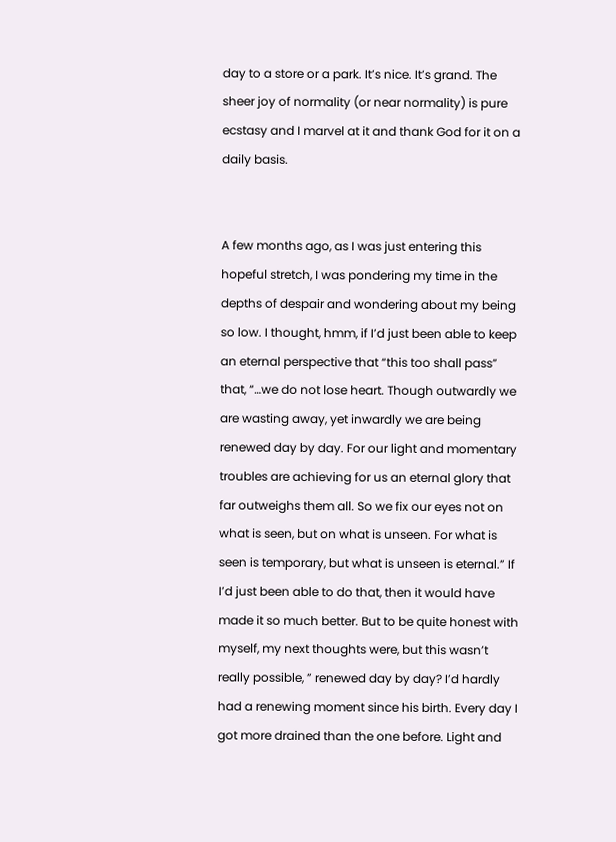day to a store or a park. It’s nice. It’s grand. The sheer joy of normality (or near normality) is pure ecstasy and I marvel at it and thank God for it on a daily basis.


A few months ago, as I was just entering this hopeful stretch, I was pondering my time in the depths of despair and wondering about my being so low. I thought, hmm, if I’d just been able to keep an eternal perspective that “this too shall pass” that, “…we do not lose heart. Though outwardly we are wasting away, yet inwardly we are being renewed day by day. For our light and momentary troubles are achieving for us an eternal glory that far outweighs them all. So we fix our eyes not on what is seen, but on what is unseen. For what is seen is temporary, but what is unseen is eternal.” If I’d just been able to do that, then it would have made it so much better. But to be quite honest with myself, my next thoughts were, but this wasn’t really possible, ” renewed day by day? I’d hardly had a renewing moment since his birth. Every day I got more drained than the one before. Light and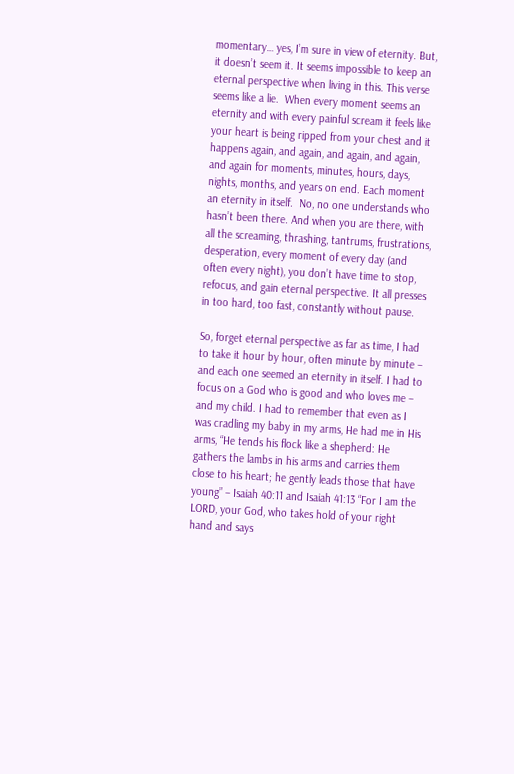momentary… yes, I’m sure in view of eternity. But, it doesn’t seem it. It seems impossible to keep an eternal perspective when living in this. This verse seems like a lie.  When every moment seems an eternity and with every painful scream it feels like your heart is being ripped from your chest and it happens again, and again, and again, and again, and again for moments, minutes, hours, days, nights, months, and years on end. Each moment an eternity in itself.  No, no one understands who hasn’t been there. And when you are there, with all the screaming, thrashing, tantrums, frustrations, desperation, every moment of every day (and often every night), you don’t have time to stop, refocus, and gain eternal perspective. It all presses in too hard, too fast, constantly without pause.

So, forget eternal perspective as far as time, I had to take it hour by hour, often minute by minute – and each one seemed an eternity in itself. I had to focus on a God who is good and who loves me – and my child. I had to remember that even as I was cradling my baby in my arms, He had me in His arms, “He tends his flock like a shepherd: He gathers the lambs in his arms and carries them close to his heart; he gently leads those that have young” – Isaiah 40:11 and Isaiah 41:13 “For I am the LORD, your God, who takes hold of your right hand and says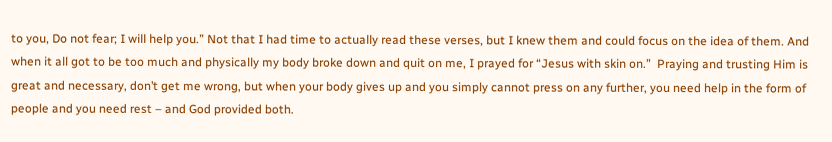to you, Do not fear; I will help you.” Not that I had time to actually read these verses, but I knew them and could focus on the idea of them. And when it all got to be too much and physically my body broke down and quit on me, I prayed for “Jesus with skin on.”  Praying and trusting Him is great and necessary, don’t get me wrong, but when your body gives up and you simply cannot press on any further, you need help in the form of people and you need rest – and God provided both.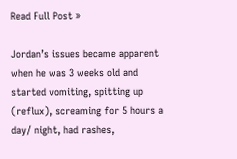Read Full Post »

Jordan’s issues became apparent when he was 3 weeks old and started vomiting, spitting up (reflux), screaming for 5 hours a day/ night, had rashes,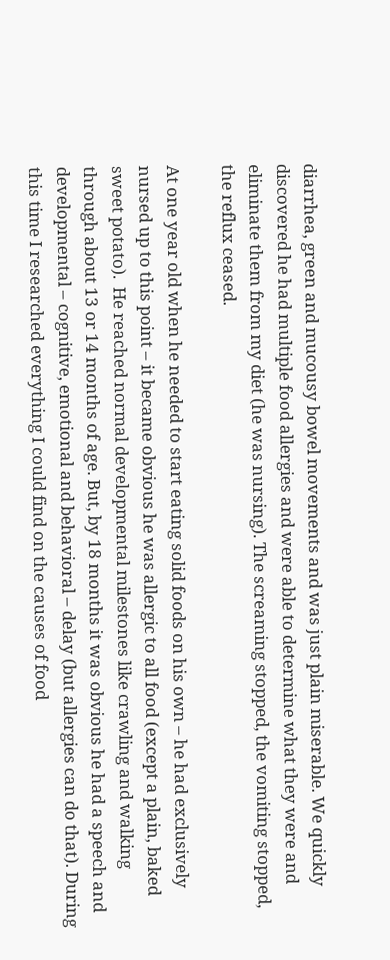diarrhea, green and mucousy bowel movements and was just plain miserable. We quickly discovered he had multiple food allergies and were able to determine what they were and eliminate them from my diet (he was nursing). The screaming stopped, the vomiting stopped, the reflux ceased.

At one year old when he needed to start eating solid foods on his own – he had exclusively nursed up to this point – it became obvious he was allergic to all food (except a plain, baked sweet potato).  He reached normal developmental milestones like crawling and walking through about 13 or 14 months of age. But, by 18 months it was obvious he had a speech and developmental – cognitive, emotional and behavioral – delay (but allergies can do that). During this time I researched everything I could find on the causes of food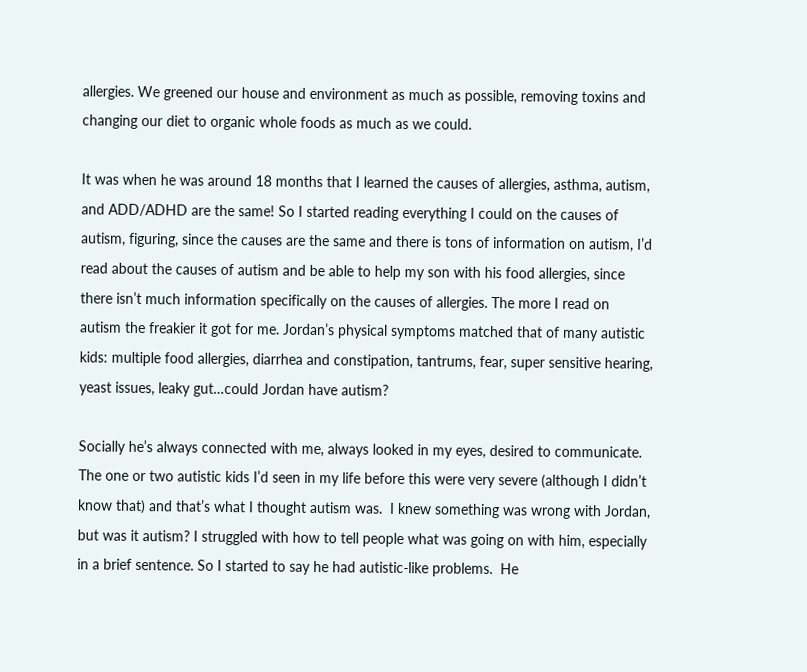allergies. We greened our house and environment as much as possible, removing toxins and changing our diet to organic whole foods as much as we could.

It was when he was around 18 months that I learned the causes of allergies, asthma, autism, and ADD/ADHD are the same! So I started reading everything I could on the causes of autism, figuring, since the causes are the same and there is tons of information on autism, I’d read about the causes of autism and be able to help my son with his food allergies, since there isn’t much information specifically on the causes of allergies. The more I read on autism the freakier it got for me. Jordan’s physical symptoms matched that of many autistic kids: multiple food allergies, diarrhea and constipation, tantrums, fear, super sensitive hearing, yeast issues, leaky gut…could Jordan have autism?

Socially he’s always connected with me, always looked in my eyes, desired to communicate. The one or two autistic kids I’d seen in my life before this were very severe (although I didn’t know that) and that’s what I thought autism was.  I knew something was wrong with Jordan, but was it autism? I struggled with how to tell people what was going on with him, especially in a brief sentence. So I started to say he had autistic-like problems.  He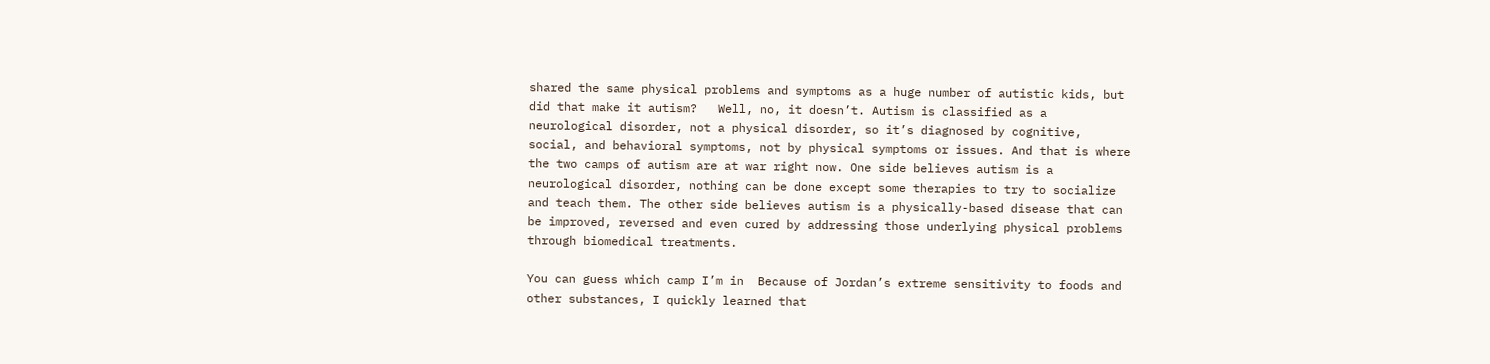shared the same physical problems and symptoms as a huge number of autistic kids, but did that make it autism?   Well, no, it doesn’t. Autism is classified as a neurological disorder, not a physical disorder, so it’s diagnosed by cognitive, social, and behavioral symptoms, not by physical symptoms or issues. And that is where the two camps of autism are at war right now. One side believes autism is a neurological disorder, nothing can be done except some therapies to try to socialize and teach them. The other side believes autism is a physically-based disease that can be improved, reversed and even cured by addressing those underlying physical problems through biomedical treatments.

You can guess which camp I’m in  Because of Jordan’s extreme sensitivity to foods and other substances, I quickly learned that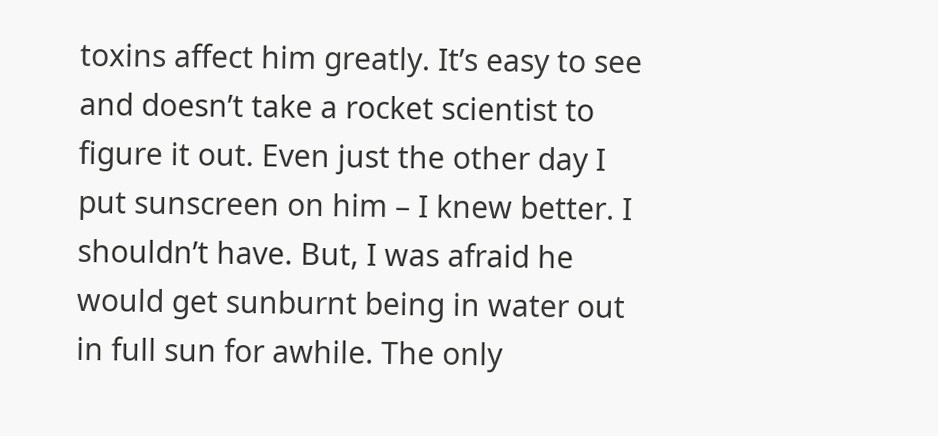toxins affect him greatly. It’s easy to see and doesn’t take a rocket scientist to figure it out. Even just the other day I put sunscreen on him – I knew better. I shouldn’t have. But, I was afraid he would get sunburnt being in water out in full sun for awhile. The only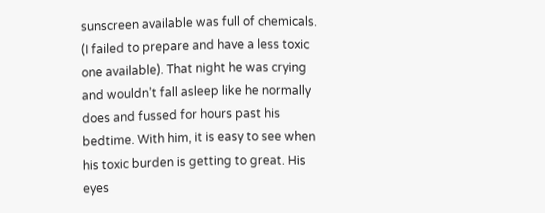sunscreen available was full of chemicals. (I failed to prepare and have a less toxic one available). That night he was crying and wouldn’t fall asleep like he normally does and fussed for hours past his bedtime. With him, it is easy to see when his toxic burden is getting to great. His eyes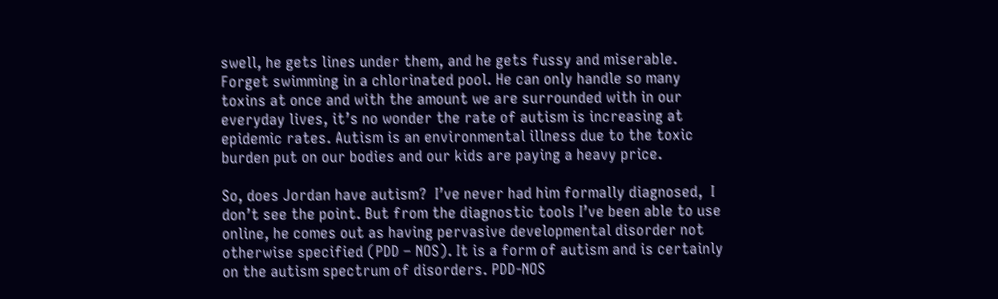swell, he gets lines under them, and he gets fussy and miserable. Forget swimming in a chlorinated pool. He can only handle so many toxins at once and with the amount we are surrounded with in our everyday lives, it’s no wonder the rate of autism is increasing at epidemic rates. Autism is an environmental illness due to the toxic burden put on our bodies and our kids are paying a heavy price.

So, does Jordan have autism?  I’ve never had him formally diagnosed,  I don’t see the point. But from the diagnostic tools I’ve been able to use online, he comes out as having pervasive developmental disorder not otherwise specified (PDD – NOS). It is a form of autism and is certainly on the autism spectrum of disorders. PDD-NOS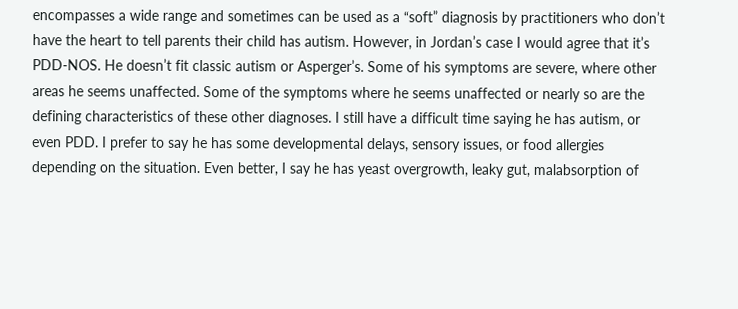encompasses a wide range and sometimes can be used as a “soft” diagnosis by practitioners who don’t have the heart to tell parents their child has autism. However, in Jordan’s case I would agree that it’s PDD-NOS. He doesn’t fit classic autism or Asperger’s. Some of his symptoms are severe, where other areas he seems unaffected. Some of the symptoms where he seems unaffected or nearly so are the defining characteristics of these other diagnoses. I still have a difficult time saying he has autism, or even PDD. I prefer to say he has some developmental delays, sensory issues, or food allergies depending on the situation. Even better, I say he has yeast overgrowth, leaky gut, malabsorption of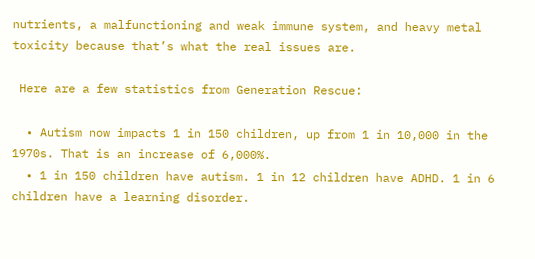nutrients, a malfunctioning and weak immune system, and heavy metal toxicity because that’s what the real issues are.

 Here are a few statistics from Generation Rescue:

  • Autism now impacts 1 in 150 children, up from 1 in 10,000 in the 1970s. That is an increase of 6,000%.
  • 1 in 150 children have autism. 1 in 12 children have ADHD. 1 in 6 children have a learning disorder.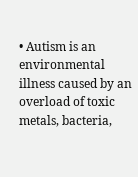• Autism is an environmental illness caused by an overload of toxic metals, bacteria,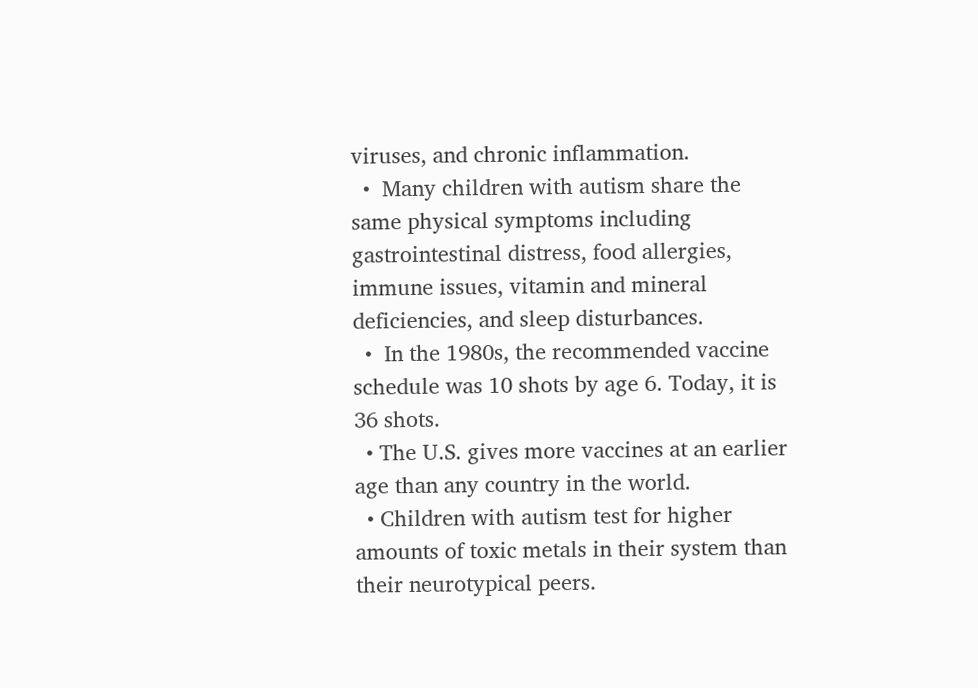viruses, and chronic inflammation.
  •  Many children with autism share the same physical symptoms including gastrointestinal distress, food allergies, immune issues, vitamin and mineral deficiencies, and sleep disturbances.
  •  In the 1980s, the recommended vaccine schedule was 10 shots by age 6. Today, it is 36 shots.
  • The U.S. gives more vaccines at an earlier age than any country in the world.
  • Children with autism test for higher amounts of toxic metals in their system than their neurotypical peers.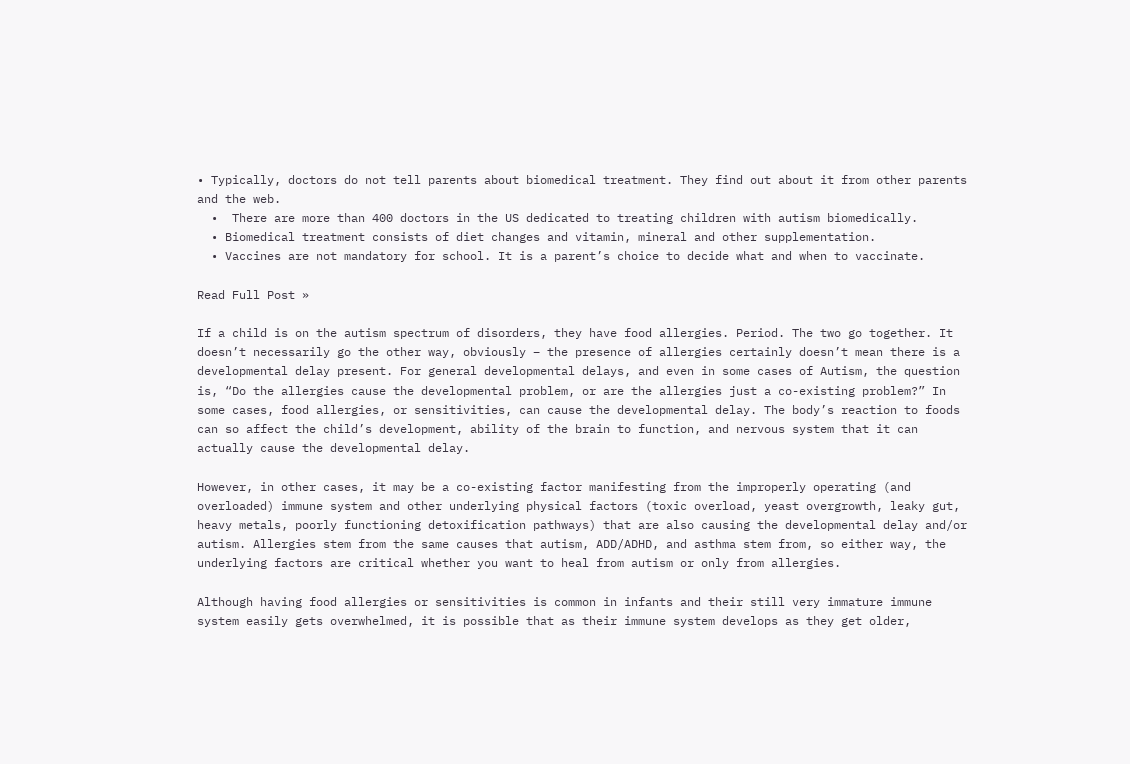• Typically, doctors do not tell parents about biomedical treatment. They find out about it from other parents and the web.
  •  There are more than 400 doctors in the US dedicated to treating children with autism biomedically.
  • Biomedical treatment consists of diet changes and vitamin, mineral and other supplementation.
  • Vaccines are not mandatory for school. It is a parent’s choice to decide what and when to vaccinate.

Read Full Post »

If a child is on the autism spectrum of disorders, they have food allergies. Period. The two go together. It doesn’t necessarily go the other way, obviously – the presence of allergies certainly doesn’t mean there is a developmental delay present. For general developmental delays, and even in some cases of Autism, the question is, “Do the allergies cause the developmental problem, or are the allergies just a co-existing problem?” In some cases, food allergies, or sensitivities, can cause the developmental delay. The body’s reaction to foods can so affect the child’s development, ability of the brain to function, and nervous system that it can actually cause the developmental delay.

However, in other cases, it may be a co-existing factor manifesting from the improperly operating (and overloaded) immune system and other underlying physical factors (toxic overload, yeast overgrowth, leaky gut, heavy metals, poorly functioning detoxification pathways) that are also causing the developmental delay and/or autism. Allergies stem from the same causes that autism, ADD/ADHD, and asthma stem from, so either way, the underlying factors are critical whether you want to heal from autism or only from allergies.

Although having food allergies or sensitivities is common in infants and their still very immature immune system easily gets overwhelmed, it is possible that as their immune system develops as they get older,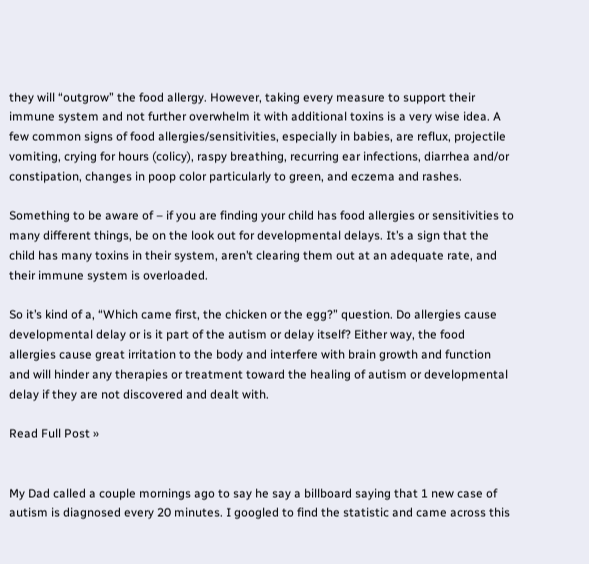they will “outgrow” the food allergy. However, taking every measure to support their immune system and not further overwhelm it with additional toxins is a very wise idea. A few common signs of food allergies/sensitivities, especially in babies, are reflux, projectile vomiting, crying for hours (colicy), raspy breathing, recurring ear infections, diarrhea and/or constipation, changes in poop color particularly to green, and eczema and rashes.

Something to be aware of – if you are finding your child has food allergies or sensitivities to many different things, be on the look out for developmental delays. It’s a sign that the child has many toxins in their system, aren’t clearing them out at an adequate rate, and their immune system is overloaded.

So it’s kind of a, “Which came first, the chicken or the egg?” question. Do allergies cause developmental delay or is it part of the autism or delay itself? Either way, the food allergies cause great irritation to the body and interfere with brain growth and function and will hinder any therapies or treatment toward the healing of autism or developmental delay if they are not discovered and dealt with.

Read Full Post »


My Dad called a couple mornings ago to say he say a billboard saying that 1 new case of autism is diagnosed every 20 minutes. I googled to find the statistic and came across this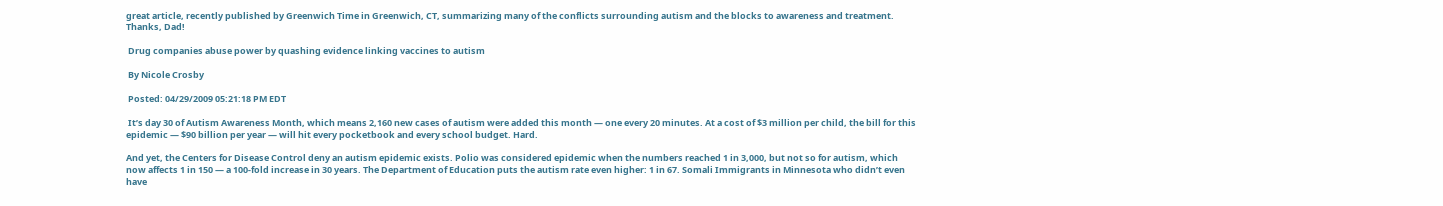great article, recently published by Greenwich Time in Greenwich, CT, summarizing many of the conflicts surrounding autism and the blocks to awareness and treatment. Thanks, Dad!

 Drug companies abuse power by quashing evidence linking vaccines to autism

 By Nicole Crosby

 Posted: 04/29/2009 05:21:18 PM EDT

 It’s day 30 of Autism Awareness Month, which means 2,160 new cases of autism were added this month — one every 20 minutes. At a cost of $3 million per child, the bill for this epidemic — $90 billion per year — will hit every pocketbook and every school budget. Hard.

And yet, the Centers for Disease Control deny an autism epidemic exists. Polio was considered epidemic when the numbers reached 1 in 3,000, but not so for autism, which now affects 1 in 150 — a 100-fold increase in 30 years. The Department of Education puts the autism rate even higher: 1 in 67. Somali Immigrants in Minnesota who didn’t even have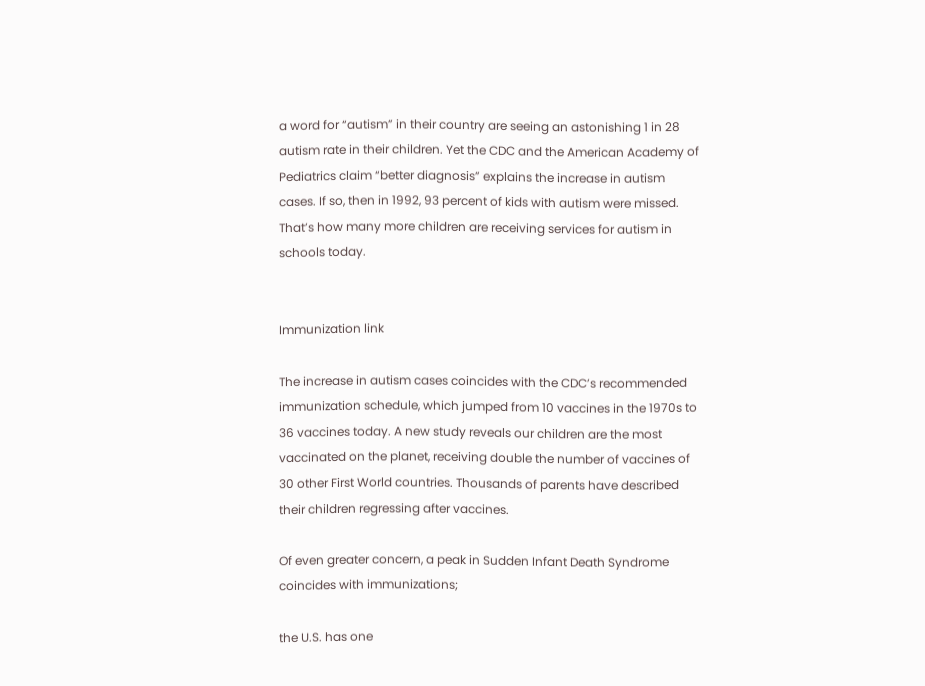a word for “autism” in their country are seeing an astonishing 1 in 28 autism rate in their children. Yet the CDC and the American Academy of Pediatrics claim “better diagnosis” explains the increase in autism cases. If so, then in 1992, 93 percent of kids with autism were missed. That’s how many more children are receiving services for autism in schools today.


Immunization link

The increase in autism cases coincides with the CDC’s recommended immunization schedule, which jumped from 10 vaccines in the 1970s to 36 vaccines today. A new study reveals our children are the most vaccinated on the planet, receiving double the number of vaccines of 30 other First World countries. Thousands of parents have described their children regressing after vaccines.

Of even greater concern, a peak in Sudden Infant Death Syndrome coincides with immunizations;

the U.S. has one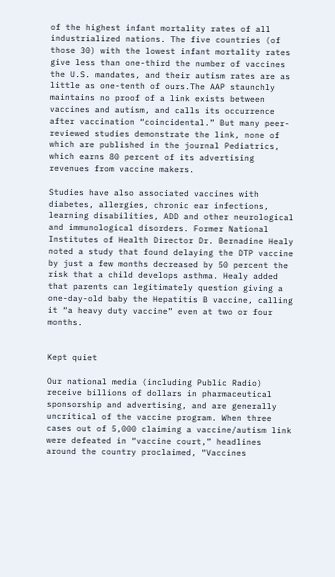of the highest infant mortality rates of all industrialized nations. The five countries (of those 30) with the lowest infant mortality rates give less than one-third the number of vaccines the U.S. mandates, and their autism rates are as little as one-tenth of ours.The AAP staunchly maintains no proof of a link exists between vaccines and autism, and calls its occurrence after vaccination “coincidental.” But many peer-reviewed studies demonstrate the link, none of which are published in the journal Pediatrics, which earns 80 percent of its advertising revenues from vaccine makers.

Studies have also associated vaccines with diabetes, allergies, chronic ear infections, learning disabilities, ADD and other neurological and immunological disorders. Former National Institutes of Health Director Dr. Bernadine Healy noted a study that found delaying the DTP vaccine by just a few months decreased by 50 percent the risk that a child develops asthma. Healy added that parents can legitimately question giving a one-day-old baby the Hepatitis B vaccine, calling it “a heavy duty vaccine” even at two or four months.


Kept quiet

Our national media (including Public Radio) receive billions of dollars in pharmaceutical sponsorship and advertising, and are generally uncritical of the vaccine program. When three cases out of 5,000 claiming a vaccine/autism link were defeated in “vaccine court,” headlines around the country proclaimed, “Vaccines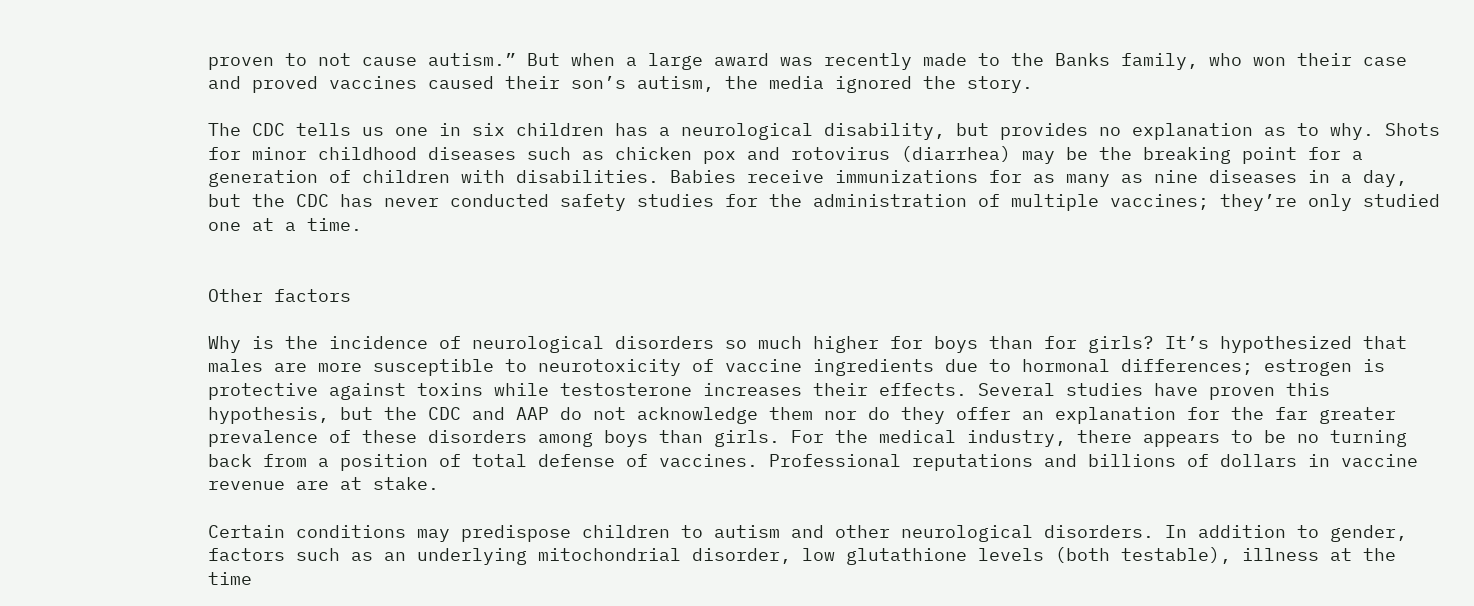proven to not cause autism.” But when a large award was recently made to the Banks family, who won their case and proved vaccines caused their son’s autism, the media ignored the story.

The CDC tells us one in six children has a neurological disability, but provides no explanation as to why. Shots for minor childhood diseases such as chicken pox and rotovirus (diarrhea) may be the breaking point for a generation of children with disabilities. Babies receive immunizations for as many as nine diseases in a day, but the CDC has never conducted safety studies for the administration of multiple vaccines; they’re only studied one at a time.


Other factors

Why is the incidence of neurological disorders so much higher for boys than for girls? It’s hypothesized that males are more susceptible to neurotoxicity of vaccine ingredients due to hormonal differences; estrogen is protective against toxins while testosterone increases their effects. Several studies have proven this hypothesis, but the CDC and AAP do not acknowledge them nor do they offer an explanation for the far greater prevalence of these disorders among boys than girls. For the medical industry, there appears to be no turning back from a position of total defense of vaccines. Professional reputations and billions of dollars in vaccine revenue are at stake.

Certain conditions may predispose children to autism and other neurological disorders. In addition to gender, factors such as an underlying mitochondrial disorder, low glutathione levels (both testable), illness at the time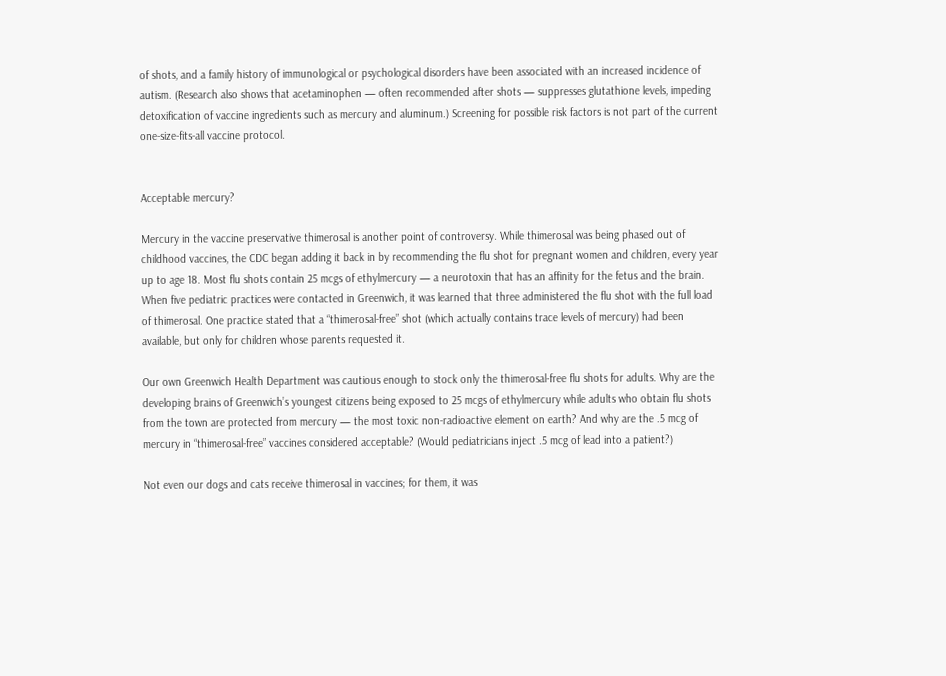of shots, and a family history of immunological or psychological disorders have been associated with an increased incidence of autism. (Research also shows that acetaminophen — often recommended after shots — suppresses glutathione levels, impeding detoxification of vaccine ingredients such as mercury and aluminum.) Screening for possible risk factors is not part of the current one-size-fits-all vaccine protocol.


Acceptable mercury?

Mercury in the vaccine preservative thimerosal is another point of controversy. While thimerosal was being phased out of childhood vaccines, the CDC began adding it back in by recommending the flu shot for pregnant women and children, every year up to age 18. Most flu shots contain 25 mcgs of ethylmercury — a neurotoxin that has an affinity for the fetus and the brain. When five pediatric practices were contacted in Greenwich, it was learned that three administered the flu shot with the full load of thimerosal. One practice stated that a “thimerosal-free” shot (which actually contains trace levels of mercury) had been available, but only for children whose parents requested it.

Our own Greenwich Health Department was cautious enough to stock only the thimerosal-free flu shots for adults. Why are the developing brains of Greenwich’s youngest citizens being exposed to 25 mcgs of ethylmercury while adults who obtain flu shots from the town are protected from mercury — the most toxic non-radioactive element on earth? And why are the .5 mcg of mercury in “thimerosal-free” vaccines considered acceptable? (Would pediatricians inject .5 mcg of lead into a patient?)

Not even our dogs and cats receive thimerosal in vaccines; for them, it was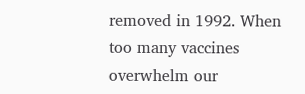removed in 1992. When too many vaccines overwhelm our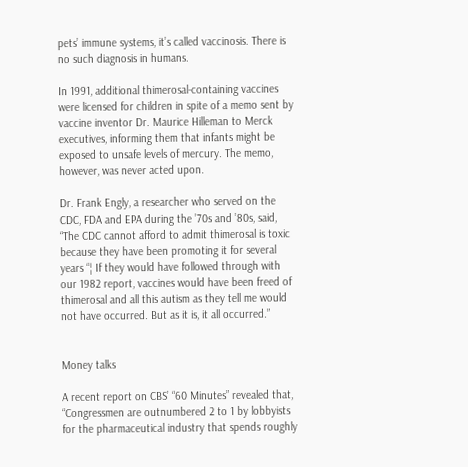pets’ immune systems, it’s called vaccinosis. There is no such diagnosis in humans.

In 1991, additional thimerosal-containing vaccines were licensed for children in spite of a memo sent by vaccine inventor Dr. Maurice Hilleman to Merck executives, informing them that infants might be exposed to unsafe levels of mercury. The memo, however, was never acted upon.

Dr. Frank Engly, a researcher who served on the CDC, FDA and EPA during the ’70s and ’80s, said, “The CDC cannot afford to admit thimerosal is toxic because they have been promoting it for several years “¦ If they would have followed through with our 1982 report, vaccines would have been freed of thimerosal and all this autism as they tell me would not have occurred. But as it is, it all occurred.”


Money talks

A recent report on CBS’ “60 Minutes” revealed that, “Congressmen are outnumbered 2 to 1 by lobbyists for the pharmaceutical industry that spends roughly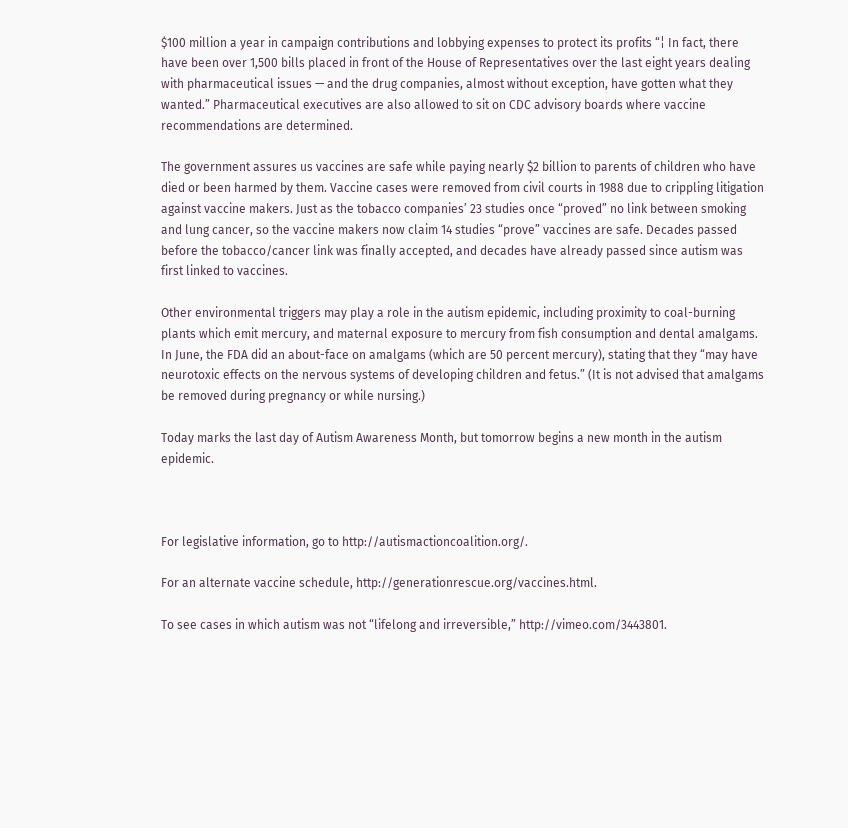$100 million a year in campaign contributions and lobbying expenses to protect its profits “¦ In fact, there have been over 1,500 bills placed in front of the House of Representatives over the last eight years dealing with pharmaceutical issues — and the drug companies, almost without exception, have gotten what they wanted.” Pharmaceutical executives are also allowed to sit on CDC advisory boards where vaccine recommendations are determined.

The government assures us vaccines are safe while paying nearly $2 billion to parents of children who have died or been harmed by them. Vaccine cases were removed from civil courts in 1988 due to crippling litigation against vaccine makers. Just as the tobacco companies’ 23 studies once “proved” no link between smoking and lung cancer, so the vaccine makers now claim 14 studies “prove” vaccines are safe. Decades passed before the tobacco/cancer link was finally accepted, and decades have already passed since autism was first linked to vaccines.

Other environmental triggers may play a role in the autism epidemic, including proximity to coal-burning plants which emit mercury, and maternal exposure to mercury from fish consumption and dental amalgams. In June, the FDA did an about-face on amalgams (which are 50 percent mercury), stating that they “may have neurotoxic effects on the nervous systems of developing children and fetus.” (It is not advised that amalgams be removed during pregnancy or while nursing.)

Today marks the last day of Autism Awareness Month, but tomorrow begins a new month in the autism epidemic.



For legislative information, go to http://autismactioncoalition.org/.

For an alternate vaccine schedule, http://generationrescue.org/vaccines.html.

To see cases in which autism was not “lifelong and irreversible,” http://vimeo.com/3443801.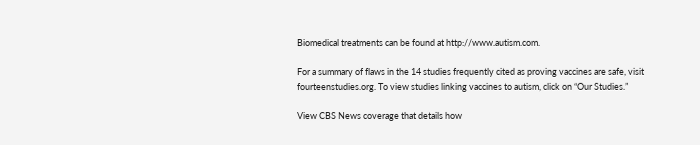Biomedical treatments can be found at http://www.autism.com.

For a summary of flaws in the 14 studies frequently cited as proving vaccines are safe, visit fourteenstudies.org. To view studies linking vaccines to autism, click on “Our Studies.”

View CBS News coverage that details how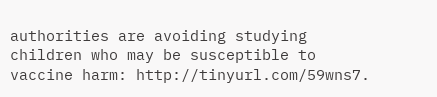authorities are avoiding studying children who may be susceptible to vaccine harm: http://tinyurl.com/59wns7.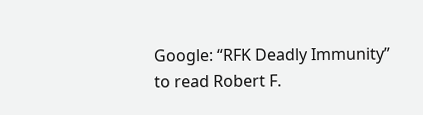Google: “RFK Deadly Immunity” to read Robert F.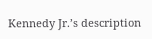Kennedy Jr.’s description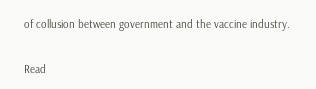of collusion between government and the vaccine industry.

Read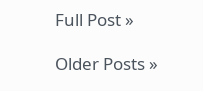Full Post »

Older Posts »